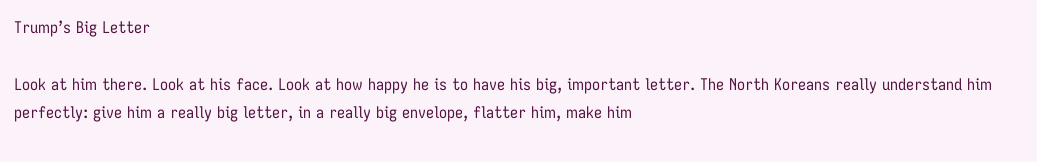Trump’s Big Letter

Look at him there. Look at his face. Look at how happy he is to have his big, important letter. The North Koreans really understand him perfectly: give him a really big letter, in a really big envelope, flatter him, make him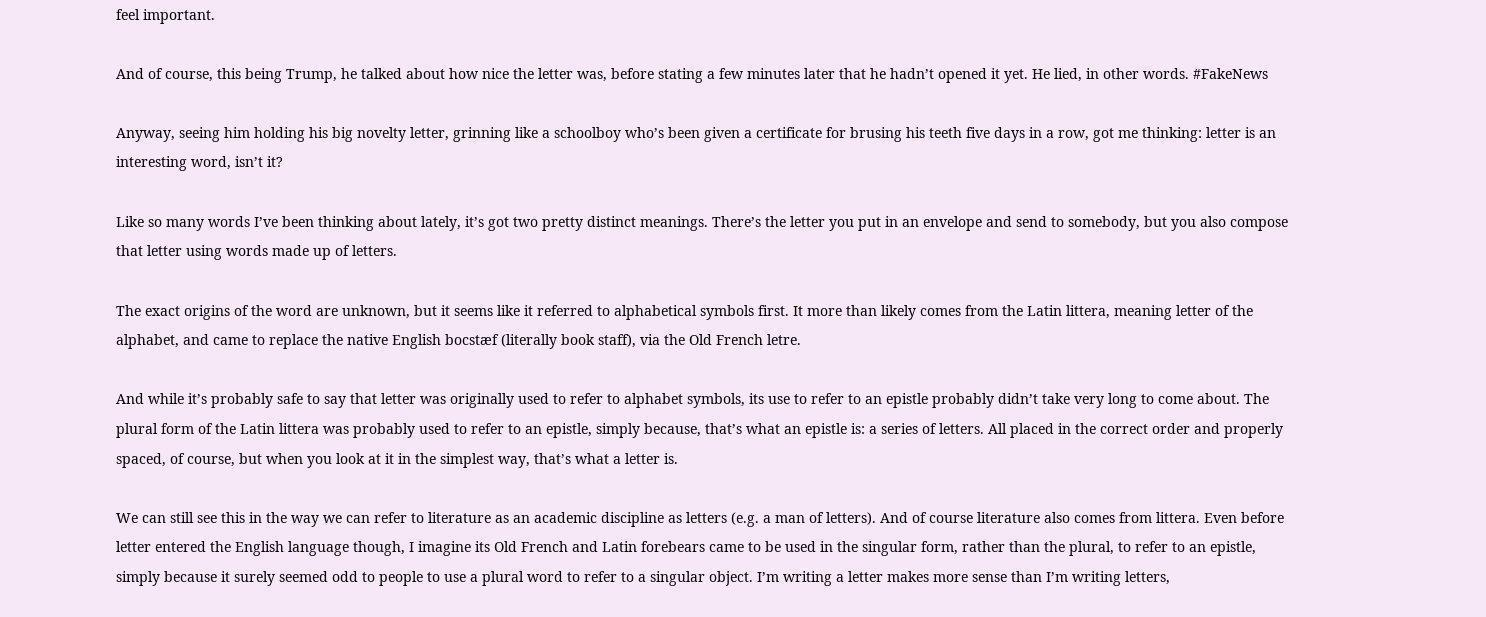feel important.

And of course, this being Trump, he talked about how nice the letter was, before stating a few minutes later that he hadn’t opened it yet. He lied, in other words. #FakeNews

Anyway, seeing him holding his big novelty letter, grinning like a schoolboy who’s been given a certificate for brusing his teeth five days in a row, got me thinking: letter is an interesting word, isn’t it?

Like so many words I’ve been thinking about lately, it’s got two pretty distinct meanings. There’s the letter you put in an envelope and send to somebody, but you also compose that letter using words made up of letters.

The exact origins of the word are unknown, but it seems like it referred to alphabetical symbols first. It more than likely comes from the Latin littera, meaning letter of the alphabet, and came to replace the native English bocstæf (literally book staff), via the Old French letre.

And while it’s probably safe to say that letter was originally used to refer to alphabet symbols, its use to refer to an epistle probably didn’t take very long to come about. The plural form of the Latin littera was probably used to refer to an epistle, simply because, that’s what an epistle is: a series of letters. All placed in the correct order and properly spaced, of course, but when you look at it in the simplest way, that’s what a letter is.

We can still see this in the way we can refer to literature as an academic discipline as letters (e.g. a man of letters). And of course literature also comes from littera. Even before letter entered the English language though, I imagine its Old French and Latin forebears came to be used in the singular form, rather than the plural, to refer to an epistle, simply because it surely seemed odd to people to use a plural word to refer to a singular object. I’m writing a letter makes more sense than I’m writing letters,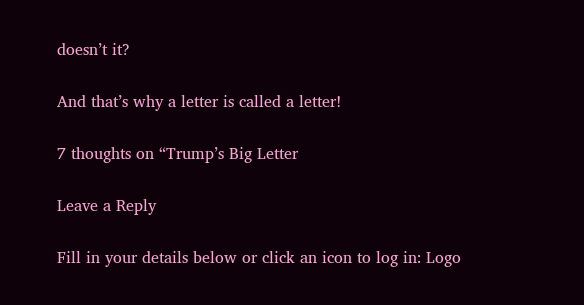doesn’t it?

And that’s why a letter is called a letter!

7 thoughts on “Trump’s Big Letter

Leave a Reply

Fill in your details below or click an icon to log in: Logo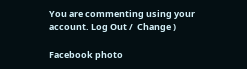You are commenting using your account. Log Out /  Change )

Facebook photo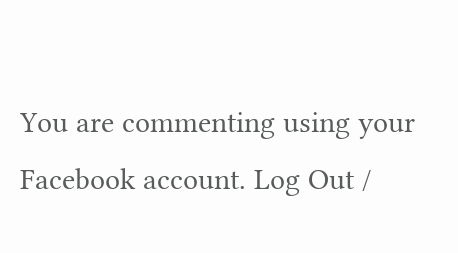You are commenting using your Facebook account. Log Out /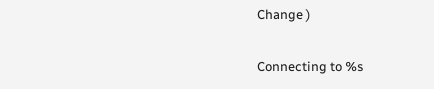Change )

Connecting to %s